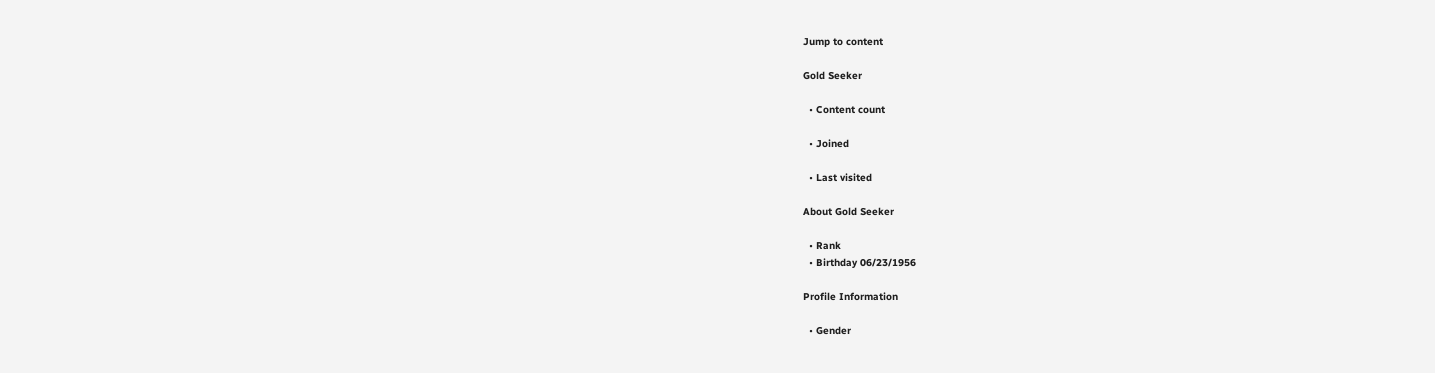Jump to content

Gold Seeker

  • Content count

  • Joined

  • Last visited

About Gold Seeker

  • Rank
  • Birthday 06/23/1956

Profile Information

  • Gender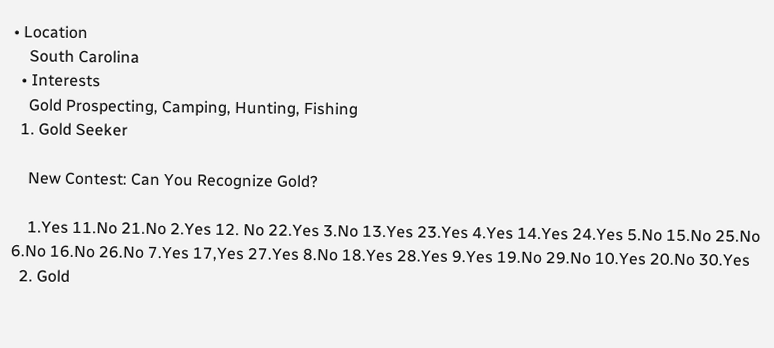• Location
    South Carolina
  • Interests
    Gold Prospecting, Camping, Hunting, Fishing
  1. Gold Seeker

    New Contest: Can You Recognize Gold?

    1.Yes 11.No 21.No 2.Yes 12. No 22.Yes 3.No 13.Yes 23.Yes 4.Yes 14.Yes 24.Yes 5.No 15.No 25.No 6.No 16.No 26.No 7.Yes 17,Yes 27.Yes 8.No 18.Yes 28.Yes 9.Yes 19.No 29.No 10.Yes 20.No 30.Yes
  2. Gold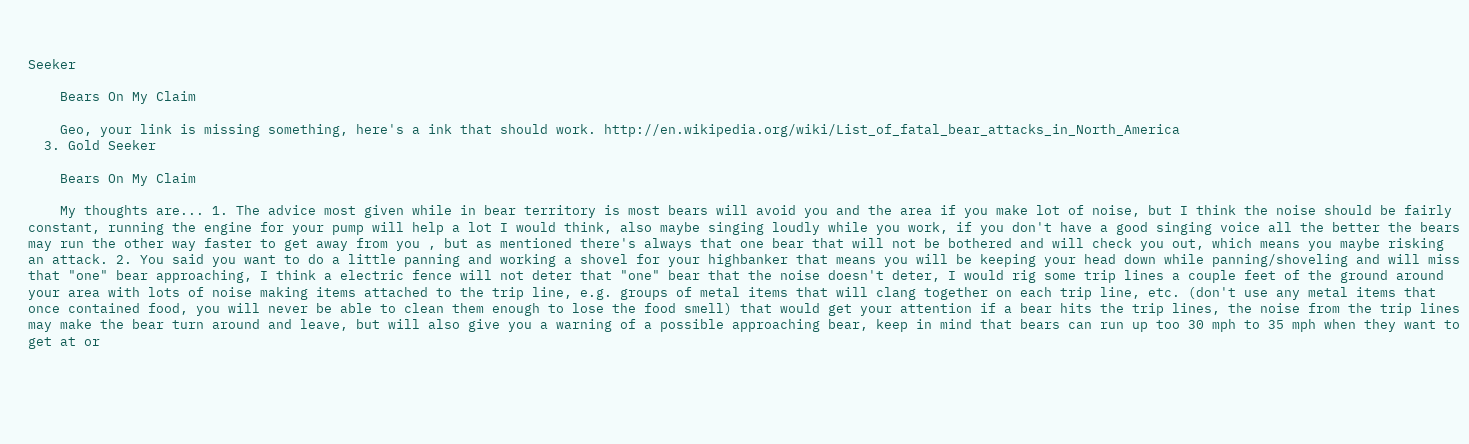Seeker

    Bears On My Claim

    Geo, your link is missing something, here's a ink that should work. http://en.wikipedia.org/wiki/List_of_fatal_bear_attacks_in_North_America
  3. Gold Seeker

    Bears On My Claim

    My thoughts are... 1. The advice most given while in bear territory is most bears will avoid you and the area if you make lot of noise, but I think the noise should be fairly constant, running the engine for your pump will help a lot I would think, also maybe singing loudly while you work, if you don't have a good singing voice all the better the bears may run the other way faster to get away from you , but as mentioned there's always that one bear that will not be bothered and will check you out, which means you maybe risking an attack. 2. You said you want to do a little panning and working a shovel for your highbanker that means you will be keeping your head down while panning/shoveling and will miss that "one" bear approaching, I think a electric fence will not deter that "one" bear that the noise doesn't deter, I would rig some trip lines a couple feet of the ground around your area with lots of noise making items attached to the trip line, e.g. groups of metal items that will clang together on each trip line, etc. (don't use any metal items that once contained food, you will never be able to clean them enough to lose the food smell) that would get your attention if a bear hits the trip lines, the noise from the trip lines may make the bear turn around and leave, but will also give you a warning of a possible approaching bear, keep in mind that bears can run up too 30 mph to 35 mph when they want to get at or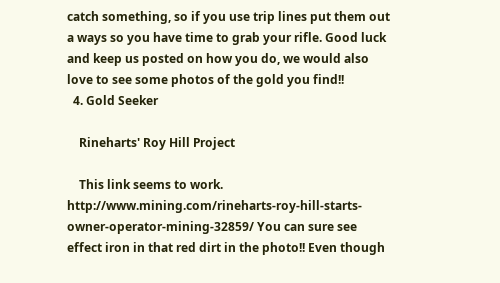catch something, so if you use trip lines put them out a ways so you have time to grab your rifle. Good luck and keep us posted on how you do, we would also love to see some photos of the gold you find!!
  4. Gold Seeker

    Rineharts' Roy Hill Project

    This link seems to work. http://www.mining.com/rineharts-roy-hill-starts-owner-operator-mining-32859/ You can sure see effect iron in that red dirt in the photo!! Even though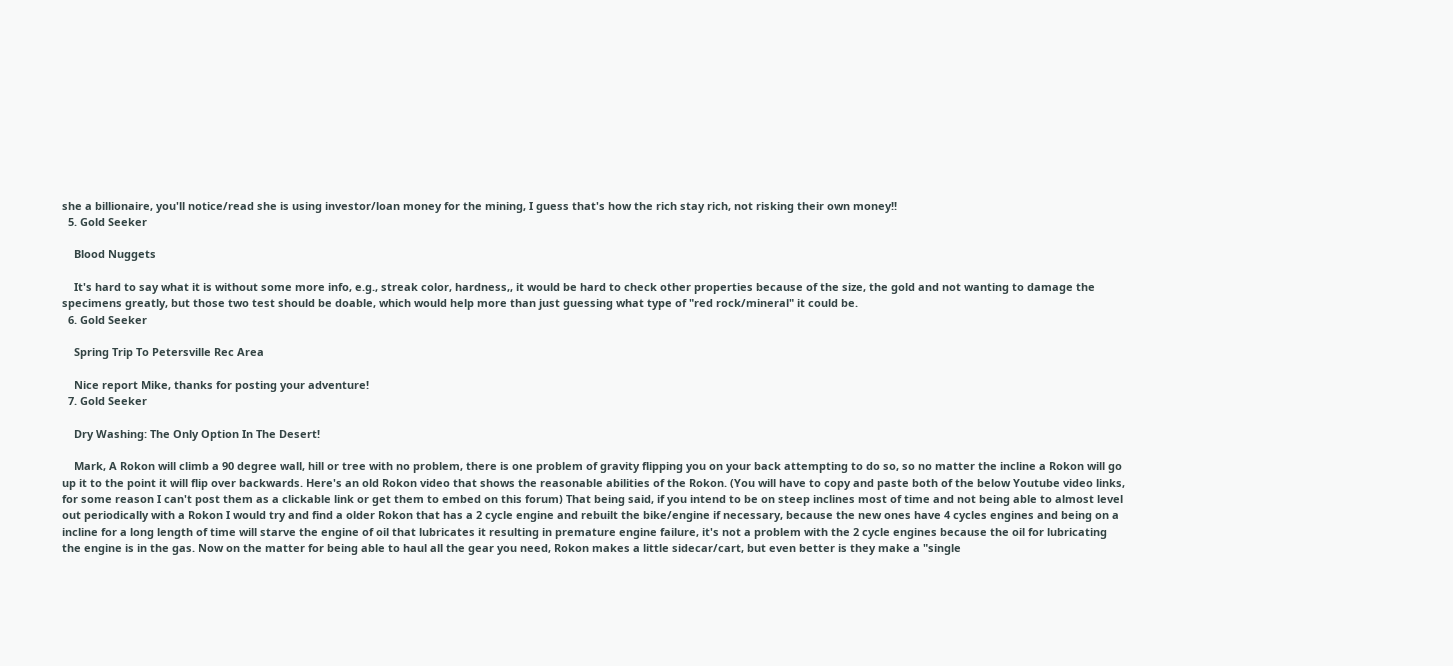she a billionaire, you'll notice/read she is using investor/loan money for the mining, I guess that's how the rich stay rich, not risking their own money!!
  5. Gold Seeker

    Blood Nuggets

    It's hard to say what it is without some more info, e.g., streak color, hardness,, it would be hard to check other properties because of the size, the gold and not wanting to damage the specimens greatly, but those two test should be doable, which would help more than just guessing what type of "red rock/mineral" it could be.
  6. Gold Seeker

    Spring Trip To Petersville Rec Area

    Nice report Mike, thanks for posting your adventure!
  7. Gold Seeker

    Dry Washing: The Only Option In The Desert!

    Mark, A Rokon will climb a 90 degree wall, hill or tree with no problem, there is one problem of gravity flipping you on your back attempting to do so, so no matter the incline a Rokon will go up it to the point it will flip over backwards. Here's an old Rokon video that shows the reasonable abilities of the Rokon. (You will have to copy and paste both of the below Youtube video links, for some reason I can't post them as a clickable link or get them to embed on this forum) That being said, if you intend to be on steep inclines most of time and not being able to almost level out periodically with a Rokon I would try and find a older Rokon that has a 2 cycle engine and rebuilt the bike/engine if necessary, because the new ones have 4 cycles engines and being on a incline for a long length of time will starve the engine of oil that lubricates it resulting in premature engine failure, it's not a problem with the 2 cycle engines because the oil for lubricating the engine is in the gas. Now on the matter for being able to haul all the gear you need, Rokon makes a little sidecar/cart, but even better is they make a "single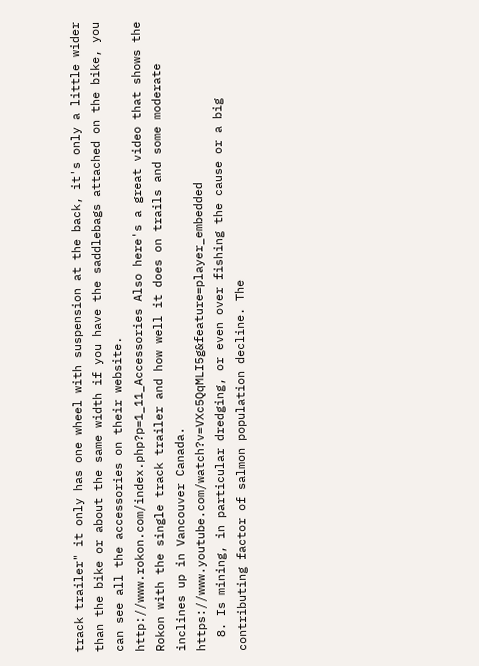track trailer" it only has one wheel with suspension at the back, it's only a little wider than the bike or about the same width if you have the saddlebags attached on the bike, you can see all the accessories on their website. http://www.rokon.com/index.php?p=1_11_Accessories Also here's a great video that shows the Rokon with the single track trailer and how well it does on trails and some moderate inclines up in Vancouver Canada. https://www.youtube.com/watch?v=VXc5QqMLI5g&feature=player_embedded
  8. Is mining, in particular dredging, or even over fishing the cause or a big contributing factor of salmon population decline. The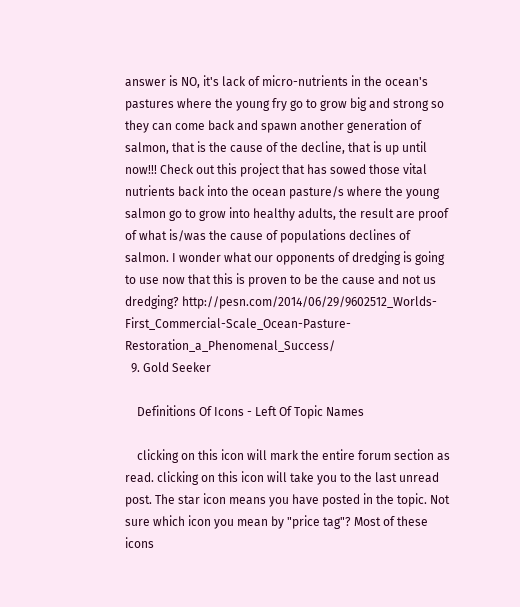answer is NO, it's lack of micro-nutrients in the ocean's pastures where the young fry go to grow big and strong so they can come back and spawn another generation of salmon, that is the cause of the decline, that is up until now!!! Check out this project that has sowed those vital nutrients back into the ocean pasture/s where the young salmon go to grow into healthy adults, the result are proof of what is/was the cause of populations declines of salmon. I wonder what our opponents of dredging is going to use now that this is proven to be the cause and not us dredging? http://pesn.com/2014/06/29/9602512_Worlds-First_Commercial-Scale_Ocean-Pasture-Restoration_a_Phenomenal_Success/
  9. Gold Seeker

    Definitions Of Icons - Left Of Topic Names

    clicking on this icon will mark the entire forum section as read. clicking on this icon will take you to the last unread post. The star icon means you have posted in the topic. Not sure which icon you mean by "price tag"? Most of these icons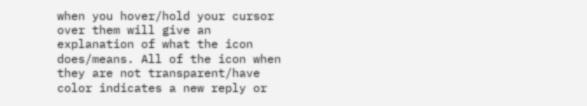when you hover/hold your cursor over them will give an explanation of what the icon does/means. All of the icon when they are not transparent/have color indicates a new reply or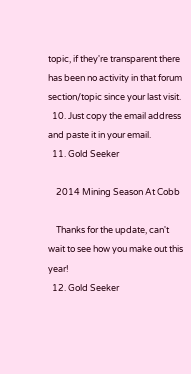topic, if they're transparent there has been no activity in that forum section/topic since your last visit.
  10. Just copy the email address and paste it in your email.
  11. Gold Seeker

    2014 Mining Season At Cobb

    Thanks for the update, can't wait to see how you make out this year!
  12. Gold Seeker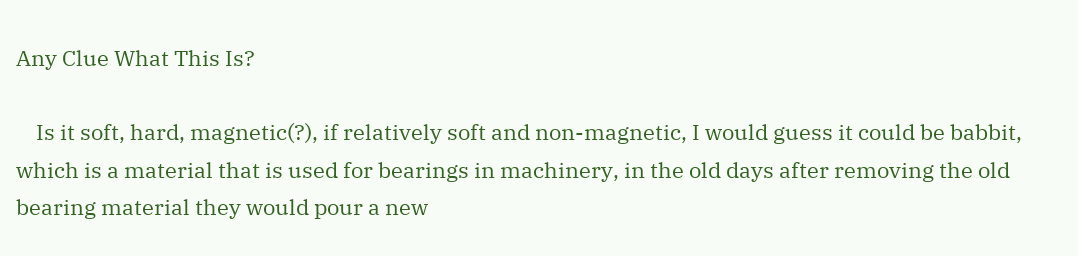Any Clue What This Is?

    Is it soft, hard, magnetic(?), if relatively soft and non-magnetic, I would guess it could be babbit, which is a material that is used for bearings in machinery, in the old days after removing the old bearing material they would pour a new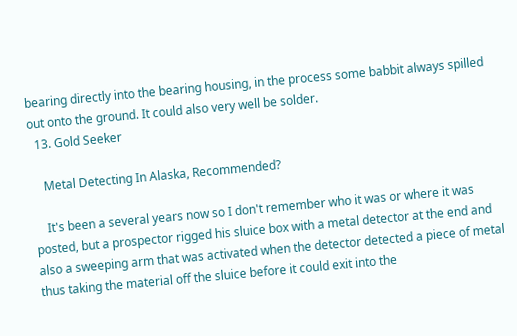bearing directly into the bearing housing, in the process some babbit always spilled out onto the ground. It could also very well be solder.
  13. Gold Seeker

    Metal Detecting In Alaska, Recommended?

    It's been a several years now so I don't remember who it was or where it was posted, but a prospector rigged his sluice box with a metal detector at the end and also a sweeping arm that was activated when the detector detected a piece of metal thus taking the material off the sluice before it could exit into the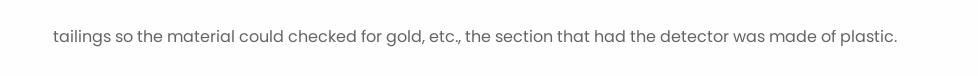tailings so the material could checked for gold, etc., the section that had the detector was made of plastic.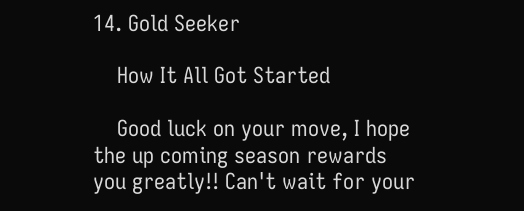14. Gold Seeker

    How It All Got Started

    Good luck on your move, I hope the up coming season rewards you greatly!! Can't wait for your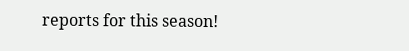reports for this season!